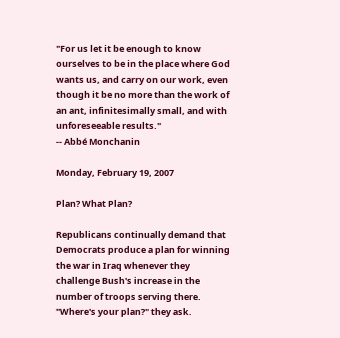"For us let it be enough to know ourselves to be in the place where God wants us, and carry on our work, even though it be no more than the work of an ant, infinitesimally small, and with unforeseeable results."
-- Abbé Monchanin

Monday, February 19, 2007

Plan? What Plan?

Republicans continually demand that Democrats produce a plan for winning the war in Iraq whenever they challenge Bush's increase in the number of troops serving there. "Where's your plan?" they ask.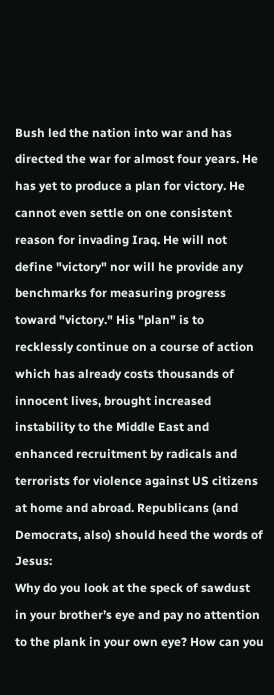Bush led the nation into war and has directed the war for almost four years. He has yet to produce a plan for victory. He cannot even settle on one consistent reason for invading Iraq. He will not define "victory" nor will he provide any benchmarks for measuring progress toward "victory." His "plan" is to recklessly continue on a course of action which has already costs thousands of innocent lives, brought increased instability to the Middle East and enhanced recruitment by radicals and terrorists for violence against US citizens at home and abroad. Republicans (and Democrats, also) should heed the words of Jesus:
Why do you look at the speck of sawdust in your brother’s eye and pay no attention to the plank in your own eye? How can you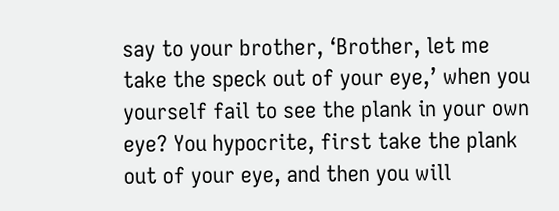say to your brother, ‘Brother, let me take the speck out of your eye,’ when you yourself fail to see the plank in your own eye? You hypocrite, first take the plank out of your eye, and then you will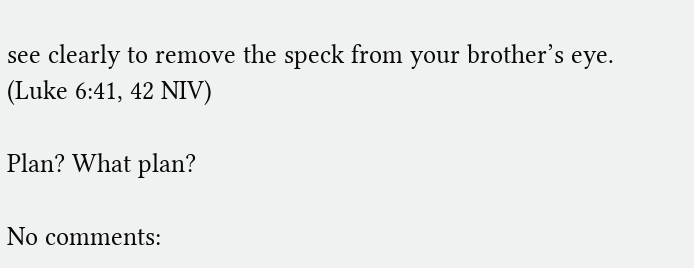see clearly to remove the speck from your brother’s eye.
(Luke 6:41, 42 NIV)

Plan? What plan?

No comments: